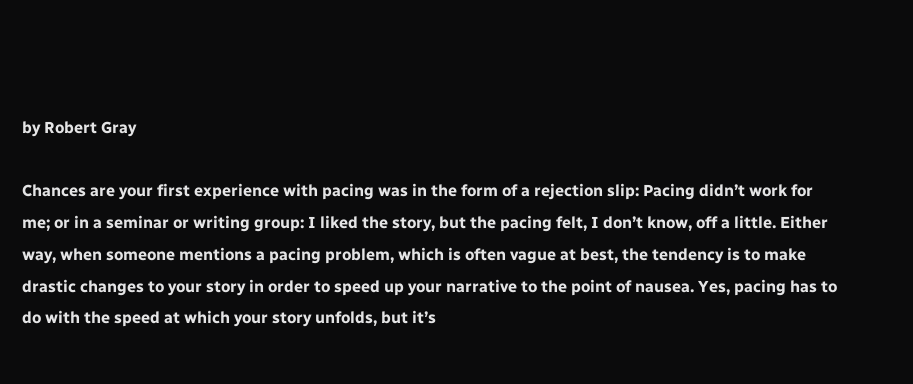by Robert Gray

Chances are your first experience with pacing was in the form of a rejection slip: Pacing didn’t work for me; or in a seminar or writing group: I liked the story, but the pacing felt, I don’t know, off a little. Either way, when someone mentions a pacing problem, which is often vague at best, the tendency is to make drastic changes to your story in order to speed up your narrative to the point of nausea. Yes, pacing has to do with the speed at which your story unfolds, but it’s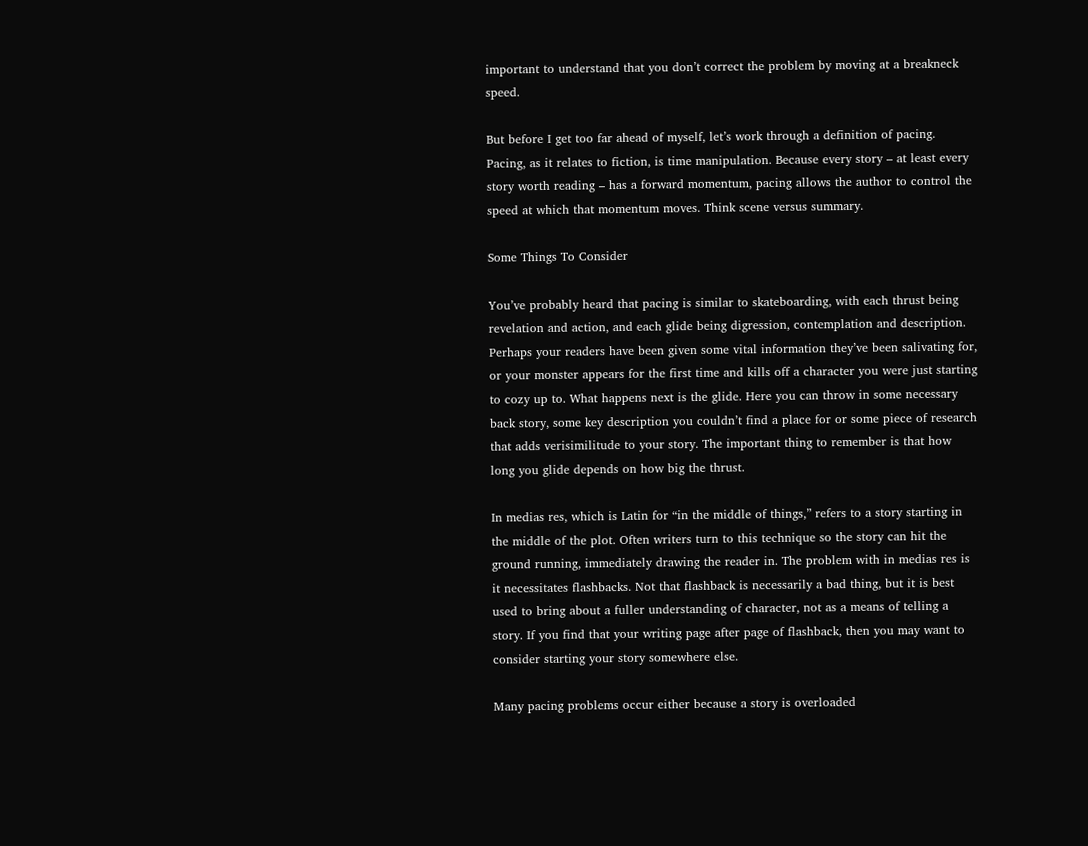important to understand that you don’t correct the problem by moving at a breakneck speed.

But before I get too far ahead of myself, let’s work through a definition of pacing. Pacing, as it relates to fiction, is time manipulation. Because every story – at least every story worth reading – has a forward momentum, pacing allows the author to control the speed at which that momentum moves. Think scene versus summary.

Some Things To Consider

You’ve probably heard that pacing is similar to skateboarding, with each thrust being revelation and action, and each glide being digression, contemplation and description. Perhaps your readers have been given some vital information they’ve been salivating for, or your monster appears for the first time and kills off a character you were just starting to cozy up to. What happens next is the glide. Here you can throw in some necessary back story, some key description you couldn’t find a place for or some piece of research that adds verisimilitude to your story. The important thing to remember is that how long you glide depends on how big the thrust.

In medias res, which is Latin for “in the middle of things,” refers to a story starting in the middle of the plot. Often writers turn to this technique so the story can hit the ground running, immediately drawing the reader in. The problem with in medias res is it necessitates flashbacks. Not that flashback is necessarily a bad thing, but it is best used to bring about a fuller understanding of character, not as a means of telling a story. If you find that your writing page after page of flashback, then you may want to consider starting your story somewhere else.

Many pacing problems occur either because a story is overloaded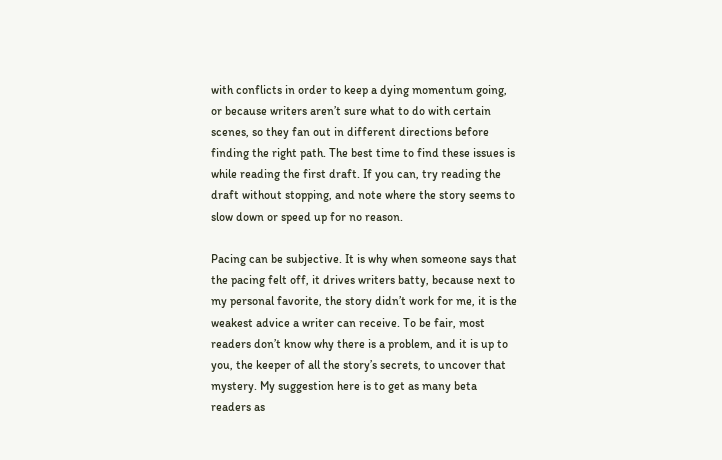with conflicts in order to keep a dying momentum going, or because writers aren’t sure what to do with certain scenes, so they fan out in different directions before finding the right path. The best time to find these issues is while reading the first draft. If you can, try reading the draft without stopping, and note where the story seems to slow down or speed up for no reason.

Pacing can be subjective. It is why when someone says that the pacing felt off, it drives writers batty, because next to my personal favorite, the story didn’t work for me, it is the weakest advice a writer can receive. To be fair, most readers don’t know why there is a problem, and it is up to you, the keeper of all the story’s secrets, to uncover that mystery. My suggestion here is to get as many beta readers as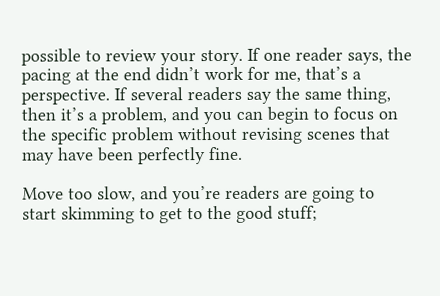possible to review your story. If one reader says, the pacing at the end didn’t work for me, that’s a perspective. If several readers say the same thing, then it’s a problem, and you can begin to focus on the specific problem without revising scenes that may have been perfectly fine.

Move too slow, and you’re readers are going to start skimming to get to the good stuff;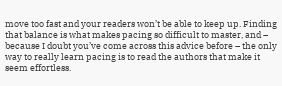move too fast and your readers won’t be able to keep up. Finding that balance is what makes pacing so difficult to master, and – because I doubt you’ve come across this advice before – the only way to really learn pacing is to read the authors that make it seem effortless.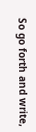So go forth and write,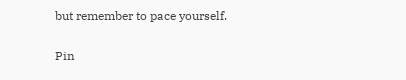but remember to pace yourself.

Pin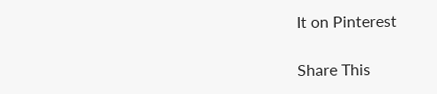It on Pinterest

Share This